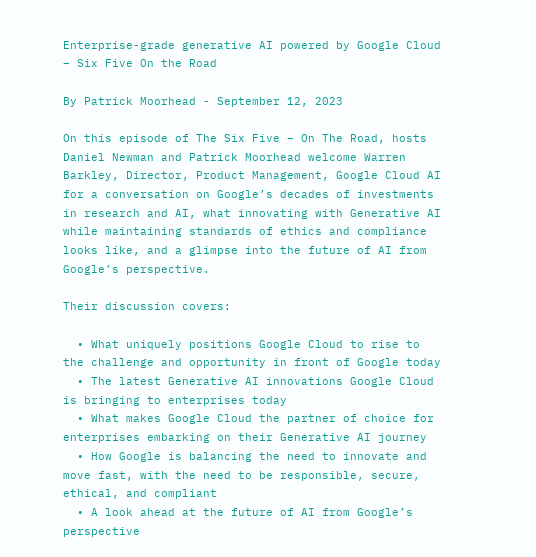Enterprise-grade generative AI powered by Google Cloud – Six Five On the Road

By Patrick Moorhead - September 12, 2023

On this episode of The Six Five – On The Road, hosts Daniel Newman and Patrick Moorhead welcome Warren Barkley, Director, Product Management, Google Cloud AI for a conversation on Google’s decades of investments in research and AI, what innovating with Generative AI while maintaining standards of ethics and compliance looks like, and a glimpse into the future of AI from Google’s perspective.

Their discussion covers:

  • What uniquely positions Google Cloud to rise to the challenge and opportunity in front of Google today
  • The latest Generative AI innovations Google Cloud is bringing to enterprises today
  • What makes Google Cloud the partner of choice for enterprises embarking on their Generative AI journey
  • How Google is balancing the need to innovate and move fast, with the need to be responsible, secure, ethical, and compliant
  • A look ahead at the future of AI from Google’s perspective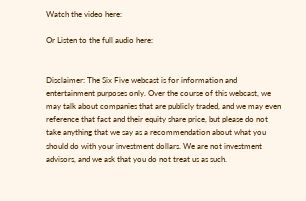Watch the video here:

Or Listen to the full audio here:


Disclaimer: The Six Five webcast is for information and entertainment purposes only. Over the course of this webcast, we may talk about companies that are publicly traded, and we may even reference that fact and their equity share price, but please do not take anything that we say as a recommendation about what you should do with your investment dollars. We are not investment advisors, and we ask that you do not treat us as such.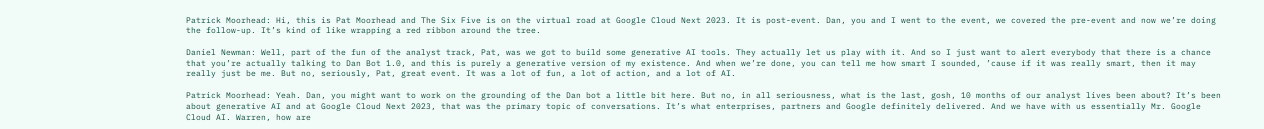Patrick Moorhead: Hi, this is Pat Moorhead and The Six Five is on the virtual road at Google Cloud Next 2023. It is post-event. Dan, you and I went to the event, we covered the pre-event and now we’re doing the follow-up. It’s kind of like wrapping a red ribbon around the tree.

Daniel Newman: Well, part of the fun of the analyst track, Pat, was we got to build some generative AI tools. They actually let us play with it. And so I just want to alert everybody that there is a chance that you’re actually talking to Dan Bot 1.0, and this is purely a generative version of my existence. And when we’re done, you can tell me how smart I sounded, ’cause if it was really smart, then it may really just be me. But no, seriously, Pat, great event. It was a lot of fun, a lot of action, and a lot of AI.

Patrick Moorhead: Yeah. Dan, you might want to work on the grounding of the Dan bot a little bit here. But no, in all seriousness, what is the last, gosh, 10 months of our analyst lives been about? It’s been about generative AI and at Google Cloud Next 2023, that was the primary topic of conversations. It’s what enterprises, partners and Google definitely delivered. And we have with us essentially Mr. Google Cloud AI. Warren, how are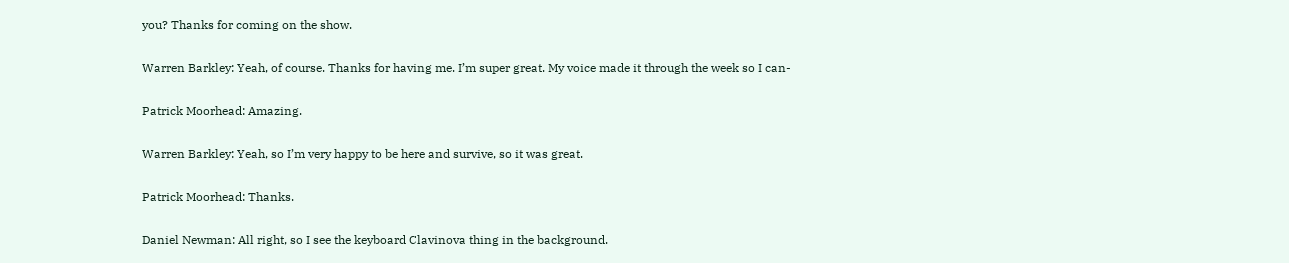you? Thanks for coming on the show.

Warren Barkley: Yeah, of course. Thanks for having me. I’m super great. My voice made it through the week so I can-

Patrick Moorhead: Amazing.

Warren Barkley: Yeah, so I’m very happy to be here and survive, so it was great.

Patrick Moorhead: Thanks.

Daniel Newman: All right, so I see the keyboard Clavinova thing in the background.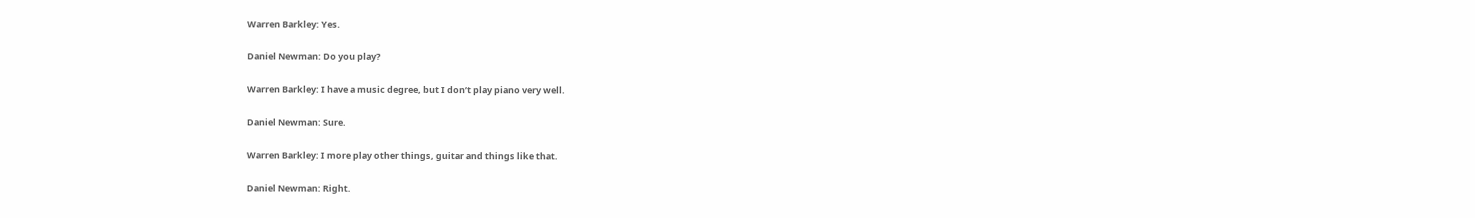Warren Barkley: Yes.

Daniel Newman: Do you play?

Warren Barkley: I have a music degree, but I don’t play piano very well.

Daniel Newman: Sure.

Warren Barkley: I more play other things, guitar and things like that.

Daniel Newman: Right.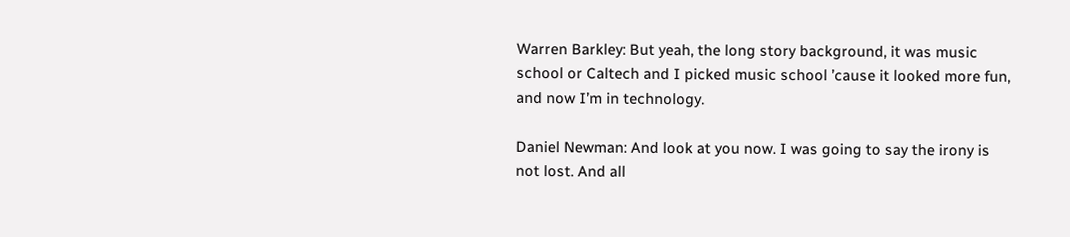Warren Barkley: But yeah, the long story background, it was music school or Caltech and I picked music school ’cause it looked more fun, and now I’m in technology.

Daniel Newman: And look at you now. I was going to say the irony is not lost. And all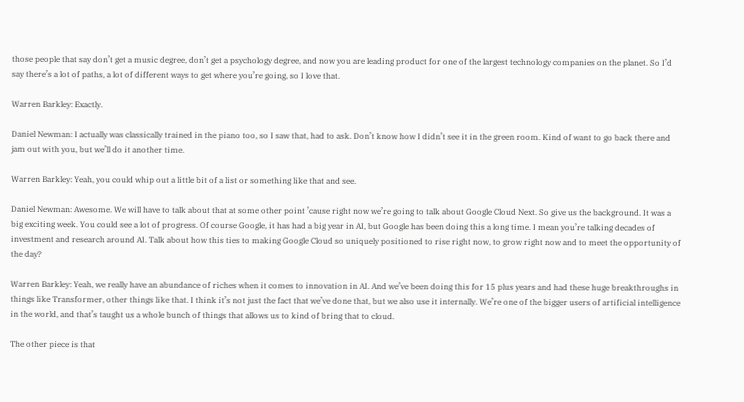those people that say don’t get a music degree, don’t get a psychology degree, and now you are leading product for one of the largest technology companies on the planet. So I’d say there’s a lot of paths, a lot of different ways to get where you’re going, so I love that.

Warren Barkley: Exactly.

Daniel Newman: I actually was classically trained in the piano too, so I saw that, had to ask. Don’t know how I didn’t see it in the green room. Kind of want to go back there and jam out with you, but we’ll do it another time.

Warren Barkley: Yeah, you could whip out a little bit of a list or something like that and see.

Daniel Newman: Awesome. We will have to talk about that at some other point ’cause right now we’re going to talk about Google Cloud Next. So give us the background. It was a big exciting week. You could see a lot of progress. Of course Google, it has had a big year in AI, but Google has been doing this a long time. I mean you’re talking decades of investment and research around AI. Talk about how this ties to making Google Cloud so uniquely positioned to rise right now, to grow right now and to meet the opportunity of the day?

Warren Barkley: Yeah, we really have an abundance of riches when it comes to innovation in AI. And we’ve been doing this for 15 plus years and had these huge breakthroughs in things like Transformer, other things like that. I think it’s not just the fact that we’ve done that, but we also use it internally. We’re one of the bigger users of artificial intelligence in the world, and that’s taught us a whole bunch of things that allows us to kind of bring that to cloud.

The other piece is that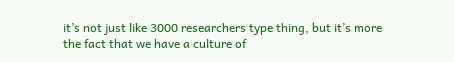it’s not just like 3000 researchers type thing, but it’s more the fact that we have a culture of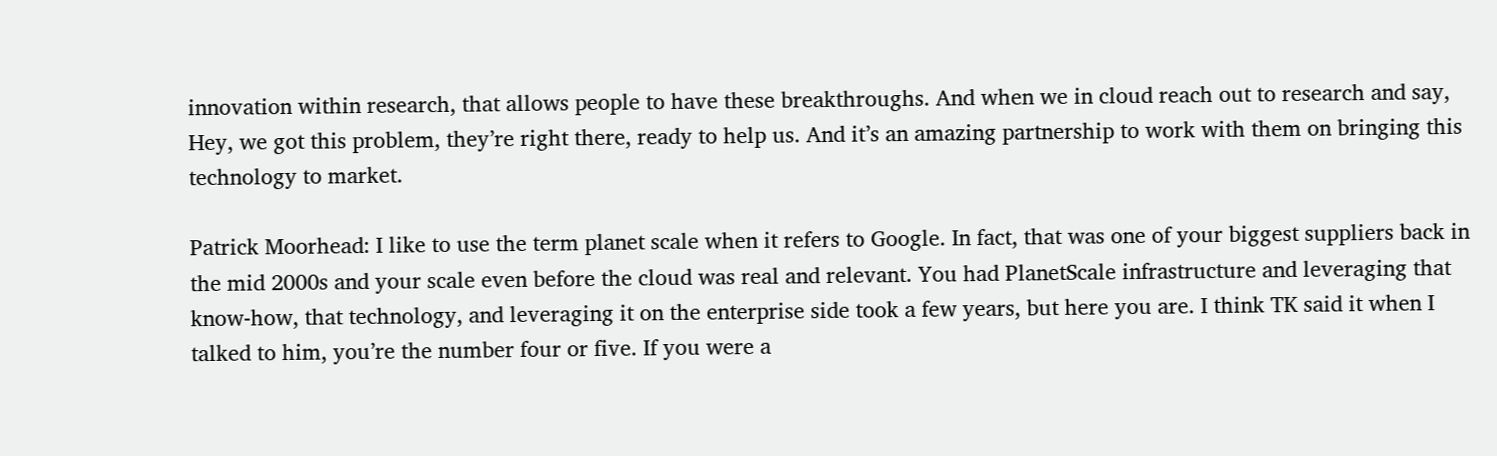innovation within research, that allows people to have these breakthroughs. And when we in cloud reach out to research and say, Hey, we got this problem, they’re right there, ready to help us. And it’s an amazing partnership to work with them on bringing this technology to market.

Patrick Moorhead: I like to use the term planet scale when it refers to Google. In fact, that was one of your biggest suppliers back in the mid 2000s and your scale even before the cloud was real and relevant. You had PlanetScale infrastructure and leveraging that know-how, that technology, and leveraging it on the enterprise side took a few years, but here you are. I think TK said it when I talked to him, you’re the number four or five. If you were a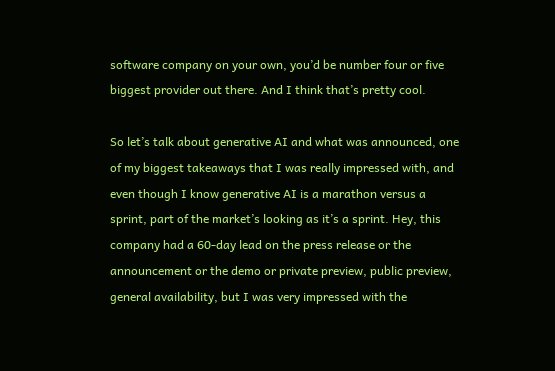software company on your own, you’d be number four or five biggest provider out there. And I think that’s pretty cool.

So let’s talk about generative AI and what was announced, one of my biggest takeaways that I was really impressed with, and even though I know generative AI is a marathon versus a sprint, part of the market’s looking as it’s a sprint. Hey, this company had a 60-day lead on the press release or the announcement or the demo or private preview, public preview, general availability, but I was very impressed with the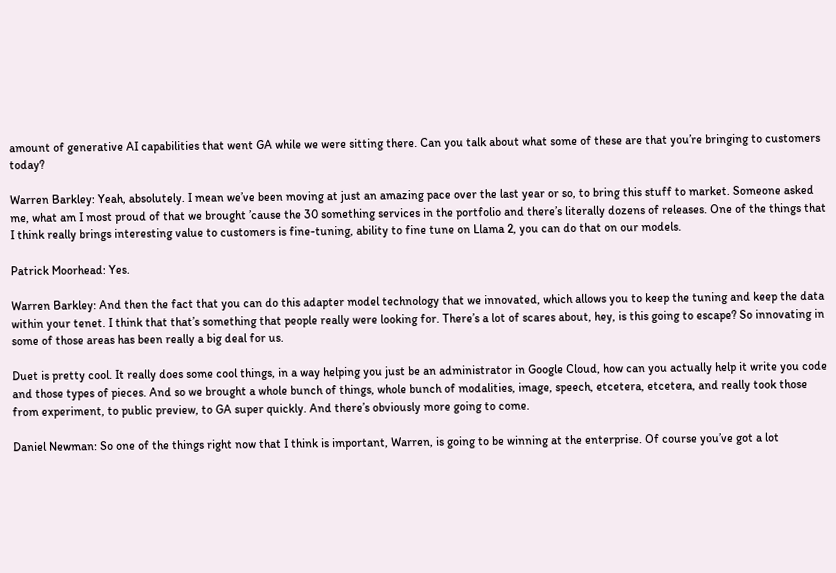amount of generative AI capabilities that went GA while we were sitting there. Can you talk about what some of these are that you’re bringing to customers today?

Warren Barkley: Yeah, absolutely. I mean we’ve been moving at just an amazing pace over the last year or so, to bring this stuff to market. Someone asked me, what am I most proud of that we brought ’cause the 30 something services in the portfolio and there’s literally dozens of releases. One of the things that I think really brings interesting value to customers is fine-tuning, ability to fine tune on Llama 2, you can do that on our models.

Patrick Moorhead: Yes.

Warren Barkley: And then the fact that you can do this adapter model technology that we innovated, which allows you to keep the tuning and keep the data within your tenet. I think that that’s something that people really were looking for. There’s a lot of scares about, hey, is this going to escape? So innovating in some of those areas has been really a big deal for us.

Duet is pretty cool. It really does some cool things, in a way helping you just be an administrator in Google Cloud, how can you actually help it write you code and those types of pieces. And so we brought a whole bunch of things, whole bunch of modalities, image, speech, etcetera, etcetera, and really took those from experiment, to public preview, to GA super quickly. And there’s obviously more going to come.

Daniel Newman: So one of the things right now that I think is important, Warren, is going to be winning at the enterprise. Of course you’ve got a lot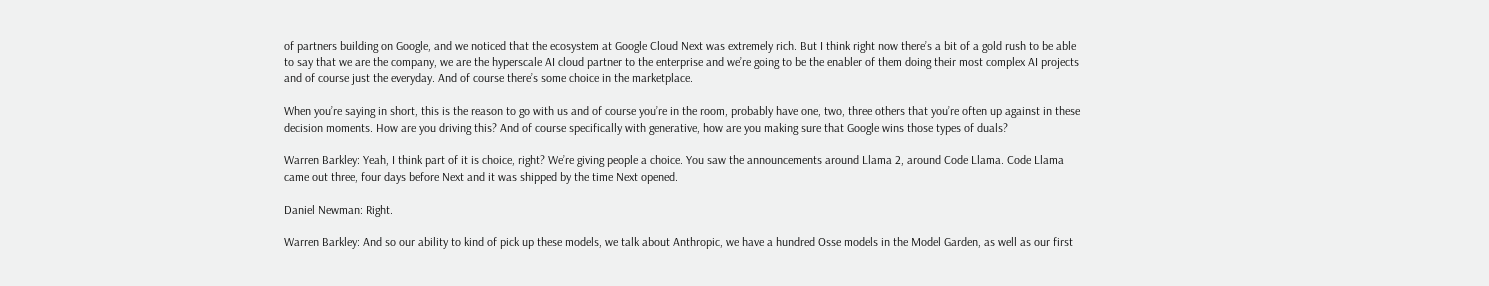of partners building on Google, and we noticed that the ecosystem at Google Cloud Next was extremely rich. But I think right now there’s a bit of a gold rush to be able to say that we are the company, we are the hyperscale AI cloud partner to the enterprise and we’re going to be the enabler of them doing their most complex AI projects and of course just the everyday. And of course there’s some choice in the marketplace.

When you’re saying in short, this is the reason to go with us and of course you’re in the room, probably have one, two, three others that you’re often up against in these decision moments. How are you driving this? And of course specifically with generative, how are you making sure that Google wins those types of duals?

Warren Barkley: Yeah, I think part of it is choice, right? We’re giving people a choice. You saw the announcements around Llama 2, around Code Llama. Code Llama came out three, four days before Next and it was shipped by the time Next opened.

Daniel Newman: Right.

Warren Barkley: And so our ability to kind of pick up these models, we talk about Anthropic, we have a hundred Osse models in the Model Garden, as well as our first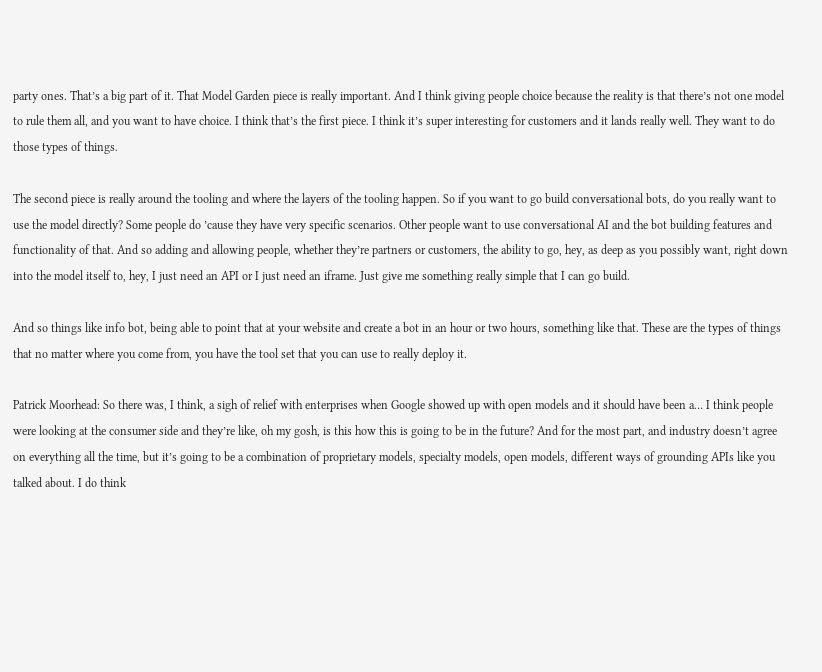party ones. That’s a big part of it. That Model Garden piece is really important. And I think giving people choice because the reality is that there’s not one model to rule them all, and you want to have choice. I think that’s the first piece. I think it’s super interesting for customers and it lands really well. They want to do those types of things.

The second piece is really around the tooling and where the layers of the tooling happen. So if you want to go build conversational bots, do you really want to use the model directly? Some people do ’cause they have very specific scenarios. Other people want to use conversational AI and the bot building features and functionality of that. And so adding and allowing people, whether they’re partners or customers, the ability to go, hey, as deep as you possibly want, right down into the model itself to, hey, I just need an API or I just need an iframe. Just give me something really simple that I can go build.

And so things like info bot, being able to point that at your website and create a bot in an hour or two hours, something like that. These are the types of things that no matter where you come from, you have the tool set that you can use to really deploy it.

Patrick Moorhead: So there was, I think, a sigh of relief with enterprises when Google showed up with open models and it should have been a… I think people were looking at the consumer side and they’re like, oh my gosh, is this how this is going to be in the future? And for the most part, and industry doesn’t agree on everything all the time, but it’s going to be a combination of proprietary models, specialty models, open models, different ways of grounding APIs like you talked about. I do think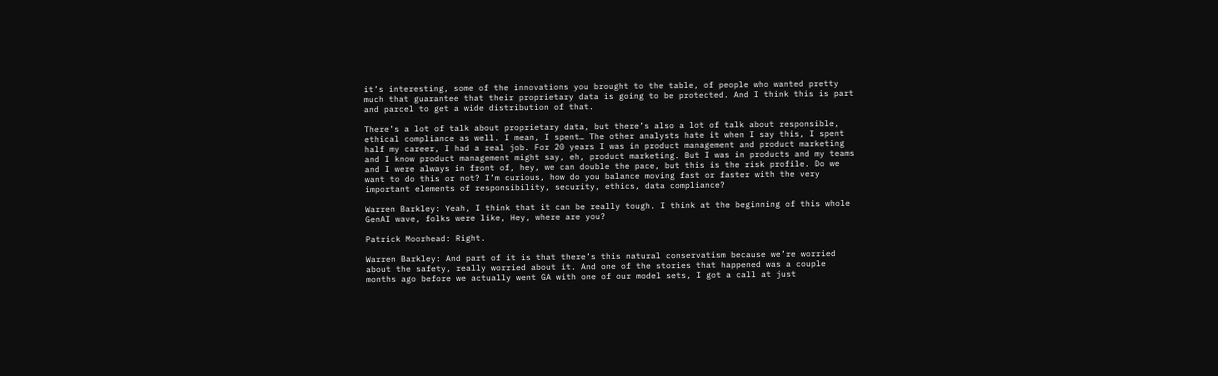it’s interesting, some of the innovations you brought to the table, of people who wanted pretty much that guarantee that their proprietary data is going to be protected. And I think this is part and parcel to get a wide distribution of that.

There’s a lot of talk about proprietary data, but there’s also a lot of talk about responsible, ethical compliance as well. I mean, I spent… The other analysts hate it when I say this, I spent half my career, I had a real job. For 20 years I was in product management and product marketing and I know product management might say, eh, product marketing. But I was in products and my teams and I were always in front of, hey, we can double the pace, but this is the risk profile. Do we want to do this or not? I’m curious, how do you balance moving fast or faster with the very important elements of responsibility, security, ethics, data compliance?

Warren Barkley: Yeah, I think that it can be really tough. I think at the beginning of this whole GenAI wave, folks were like, Hey, where are you?

Patrick Moorhead: Right.

Warren Barkley: And part of it is that there’s this natural conservatism because we’re worried about the safety, really worried about it. And one of the stories that happened was a couple months ago before we actually went GA with one of our model sets, I got a call at just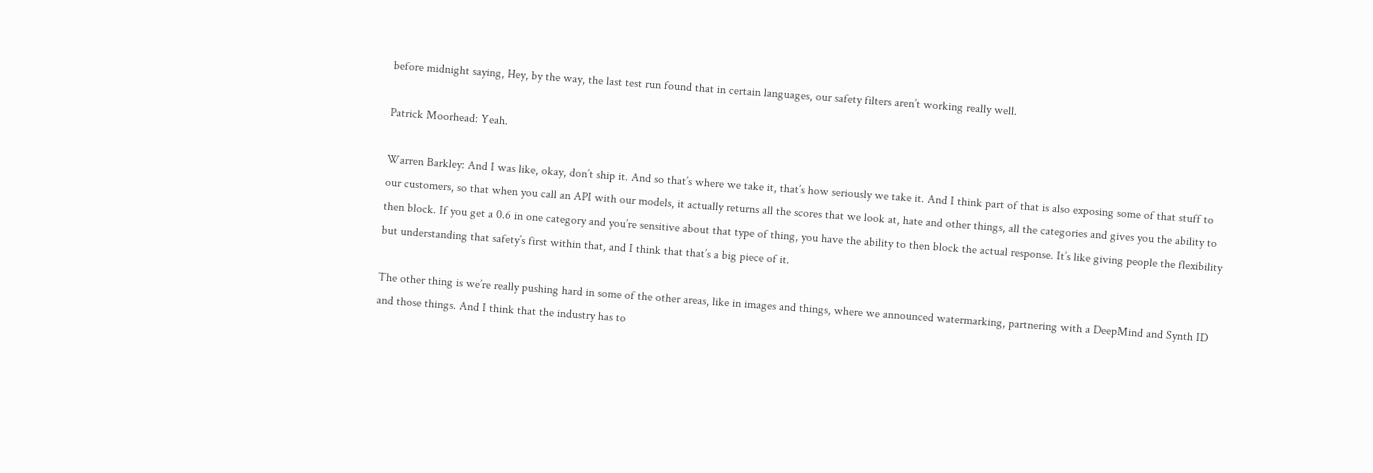before midnight saying, Hey, by the way, the last test run found that in certain languages, our safety filters aren’t working really well.

Patrick Moorhead: Yeah.

Warren Barkley: And I was like, okay, don’t ship it. And so that’s where we take it, that’s how seriously we take it. And I think part of that is also exposing some of that stuff to our customers, so that when you call an API with our models, it actually returns all the scores that we look at, hate and other things, all the categories and gives you the ability to then block. If you get a 0.6 in one category and you’re sensitive about that type of thing, you have the ability to then block the actual response. It’s like giving people the flexibility but understanding that safety’s first within that, and I think that that’s a big piece of it.

The other thing is we’re really pushing hard in some of the other areas, like in images and things, where we announced watermarking, partnering with a DeepMind and Synth ID and those things. And I think that the industry has to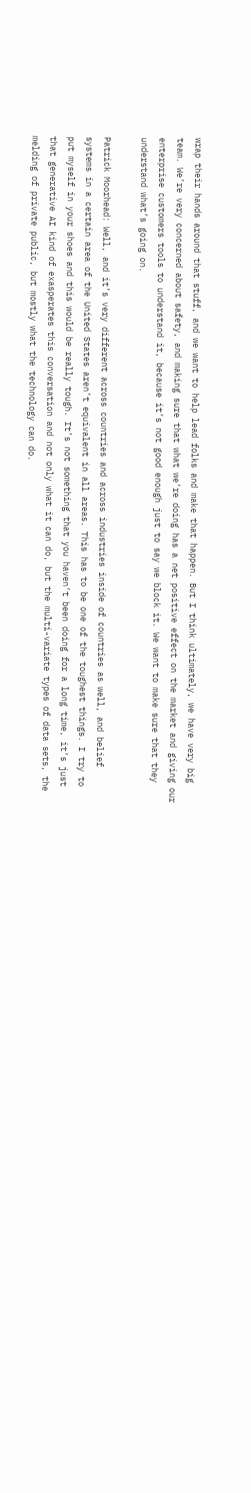wrap their hands around that stuff, and we want to help lead folks and make that happen. But I think ultimately, we have very big team. We’re very concerned about safety, and making sure that what we’re doing has a net positive effect on the market and giving our enterprise customers tools to understand it, because it’s not good enough just to say we block it. We want to make sure that they understand what’s going on.

Patrick Moorhead: Well, and it’s very different across countries and across industries inside of countries as well, and belief systems in a certain area of the United States aren’t equivalent in all areas. This has to be one of the toughest things. I try to put myself in your shoes and this would be really tough. It’s not something that you haven’t been doing for a long time, it’s just that generative AI kind of exasperates this conversation and not only what it can do, but the multi-variate types of data sets, the melding of private public, but mostly what the technology can do.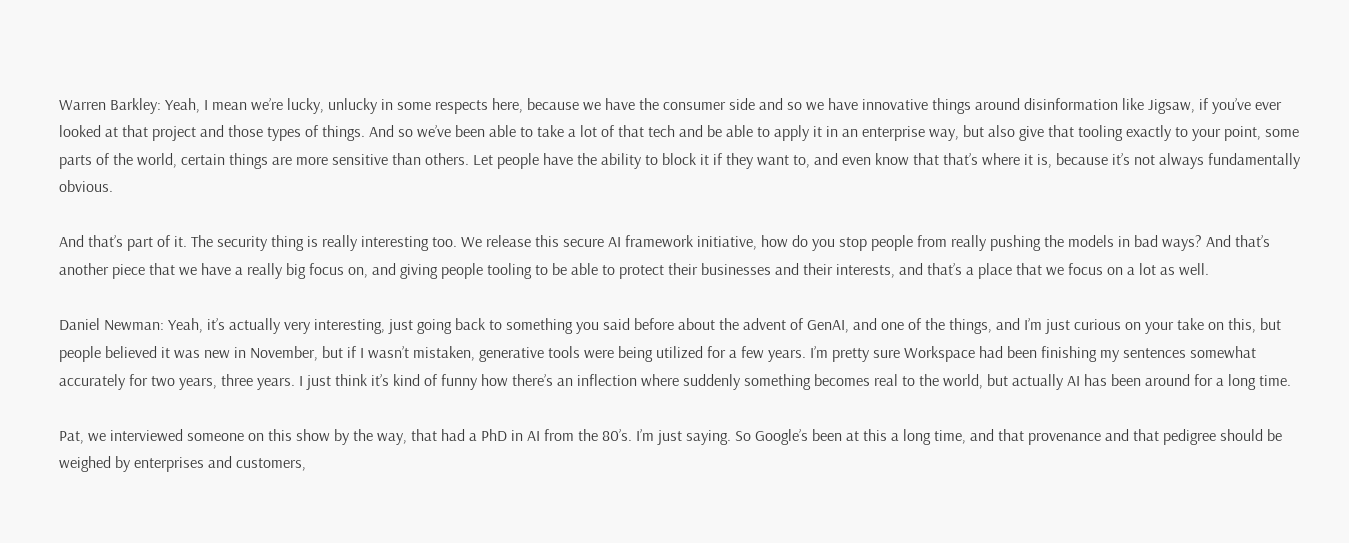Warren Barkley: Yeah, I mean we’re lucky, unlucky in some respects here, because we have the consumer side and so we have innovative things around disinformation like Jigsaw, if you’ve ever looked at that project and those types of things. And so we’ve been able to take a lot of that tech and be able to apply it in an enterprise way, but also give that tooling exactly to your point, some parts of the world, certain things are more sensitive than others. Let people have the ability to block it if they want to, and even know that that’s where it is, because it’s not always fundamentally obvious.

And that’s part of it. The security thing is really interesting too. We release this secure AI framework initiative, how do you stop people from really pushing the models in bad ways? And that’s another piece that we have a really big focus on, and giving people tooling to be able to protect their businesses and their interests, and that’s a place that we focus on a lot as well.

Daniel Newman: Yeah, it’s actually very interesting, just going back to something you said before about the advent of GenAI, and one of the things, and I’m just curious on your take on this, but people believed it was new in November, but if I wasn’t mistaken, generative tools were being utilized for a few years. I’m pretty sure Workspace had been finishing my sentences somewhat accurately for two years, three years. I just think it’s kind of funny how there’s an inflection where suddenly something becomes real to the world, but actually AI has been around for a long time.

Pat, we interviewed someone on this show by the way, that had a PhD in AI from the 80’s. I’m just saying. So Google’s been at this a long time, and that provenance and that pedigree should be weighed by enterprises and customers,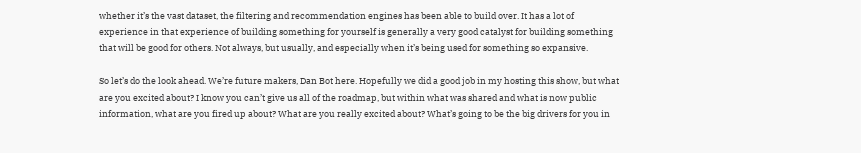whether it’s the vast dataset, the filtering and recommendation engines has been able to build over. It has a lot of experience in that experience of building something for yourself is generally a very good catalyst for building something that will be good for others. Not always, but usually, and especially when it’s being used for something so expansive.

So let’s do the look ahead. We’re future makers, Dan Bot here. Hopefully we did a good job in my hosting this show, but what are you excited about? I know you can’t give us all of the roadmap, but within what was shared and what is now public information, what are you fired up about? What are you really excited about? What’s going to be the big drivers for you in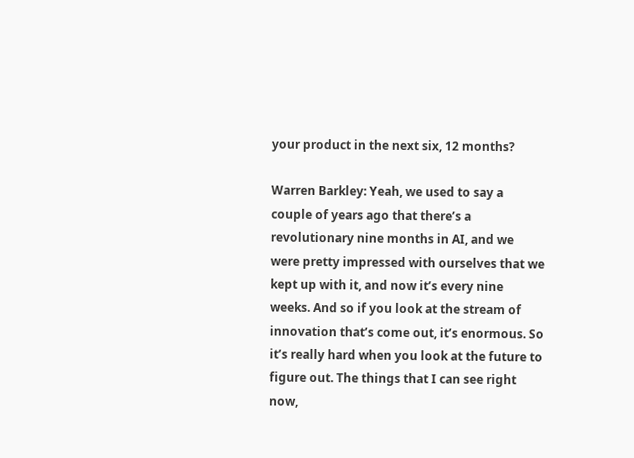your product in the next six, 12 months?

Warren Barkley: Yeah, we used to say a couple of years ago that there’s a revolutionary nine months in AI, and we were pretty impressed with ourselves that we kept up with it, and now it’s every nine weeks. And so if you look at the stream of innovation that’s come out, it’s enormous. So it’s really hard when you look at the future to figure out. The things that I can see right now,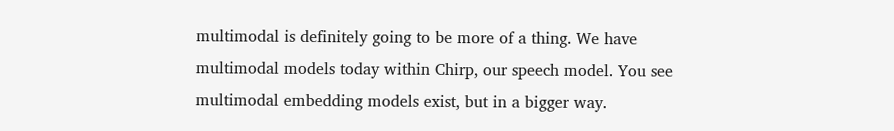multimodal is definitely going to be more of a thing. We have multimodal models today within Chirp, our speech model. You see multimodal embedding models exist, but in a bigger way.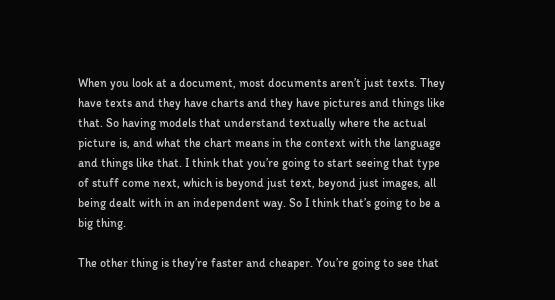When you look at a document, most documents aren’t just texts. They have texts and they have charts and they have pictures and things like that. So having models that understand textually where the actual picture is, and what the chart means in the context with the language and things like that. I think that you’re going to start seeing that type of stuff come next, which is beyond just text, beyond just images, all being dealt with in an independent way. So I think that’s going to be a big thing.

The other thing is they’re faster and cheaper. You’re going to see that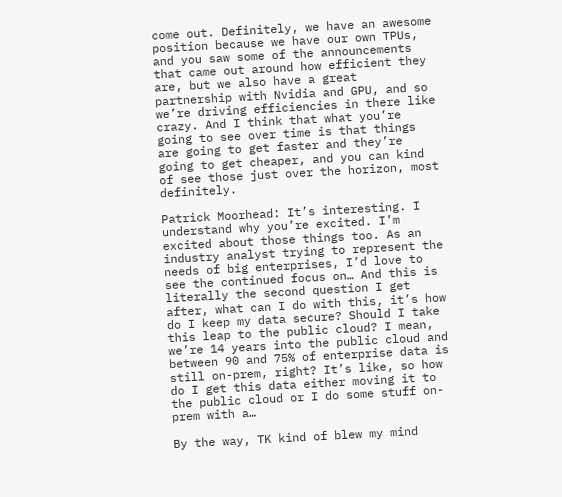come out. Definitely, we have an awesome position because we have our own TPUs, and you saw some of the announcements that came out around how efficient they are, but we also have a great partnership with Nvidia and GPU, and so we’re driving efficiencies in there like crazy. And I think that what you’re going to see over time is that things are going to get faster and they’re going to get cheaper, and you can kind of see those just over the horizon, most definitely.

Patrick Moorhead: It’s interesting. I understand why you’re excited. I’m excited about those things too. As an industry analyst trying to represent the needs of big enterprises, I’d love to see the continued focus on… And this is literally the second question I get after, what can I do with this, it’s how do I keep my data secure? Should I take this leap to the public cloud? I mean, we’re 14 years into the public cloud and between 90 and 75% of enterprise data is still on-prem, right? It’s like, so how do I get this data either moving it to the public cloud or I do some stuff on-prem with a…

By the way, TK kind of blew my mind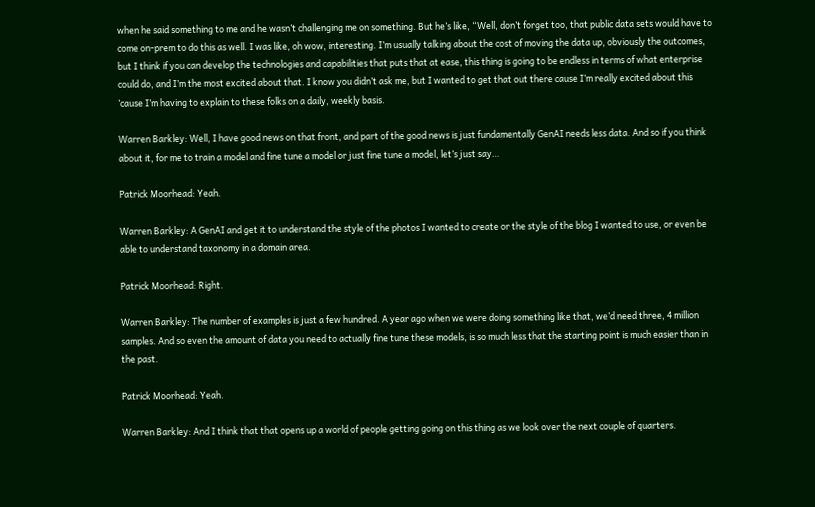when he said something to me and he wasn’t challenging me on something. But he’s like, “Well, don’t forget too, that public data sets would have to come on-prem to do this as well. I was like, oh wow, interesting. I’m usually talking about the cost of moving the data up, obviously the outcomes, but I think if you can develop the technologies and capabilities that puts that at ease, this thing is going to be endless in terms of what enterprise could do, and I’m the most excited about that. I know you didn’t ask me, but I wanted to get that out there cause I’m really excited about this ’cause I’m having to explain to these folks on a daily, weekly basis.

Warren Barkley: Well, I have good news on that front, and part of the good news is just fundamentally GenAI needs less data. And so if you think about it, for me to train a model and fine tune a model or just fine tune a model, let’s just say…

Patrick Moorhead: Yeah.

Warren Barkley: A GenAI and get it to understand the style of the photos I wanted to create or the style of the blog I wanted to use, or even be able to understand taxonomy in a domain area.

Patrick Moorhead: Right.

Warren Barkley: The number of examples is just a few hundred. A year ago when we were doing something like that, we’d need three, 4 million samples. And so even the amount of data you need to actually fine tune these models, is so much less that the starting point is much easier than in the past.

Patrick Moorhead: Yeah.

Warren Barkley: And I think that that opens up a world of people getting going on this thing as we look over the next couple of quarters.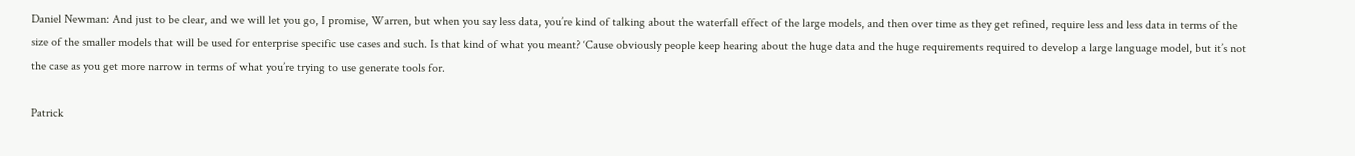Daniel Newman: And just to be clear, and we will let you go, I promise, Warren, but when you say less data, you’re kind of talking about the waterfall effect of the large models, and then over time as they get refined, require less and less data in terms of the size of the smaller models that will be used for enterprise specific use cases and such. Is that kind of what you meant? ‘Cause obviously people keep hearing about the huge data and the huge requirements required to develop a large language model, but it’s not the case as you get more narrow in terms of what you’re trying to use generate tools for.

Patrick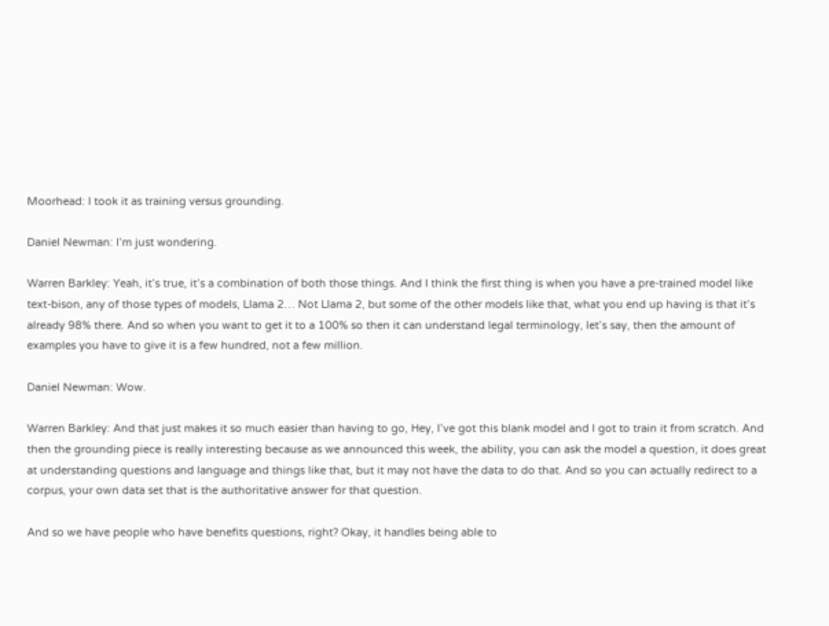Moorhead: I took it as training versus grounding.

Daniel Newman: I’m just wondering.

Warren Barkley: Yeah, it’s true, it’s a combination of both those things. And I think the first thing is when you have a pre-trained model like text-bison, any of those types of models, Llama 2… Not Llama 2, but some of the other models like that, what you end up having is that it’s already 98% there. And so when you want to get it to a 100% so then it can understand legal terminology, let’s say, then the amount of examples you have to give it is a few hundred, not a few million.

Daniel Newman: Wow.

Warren Barkley: And that just makes it so much easier than having to go, Hey, I’ve got this blank model and I got to train it from scratch. And then the grounding piece is really interesting because as we announced this week, the ability, you can ask the model a question, it does great at understanding questions and language and things like that, but it may not have the data to do that. And so you can actually redirect to a corpus, your own data set that is the authoritative answer for that question.

And so we have people who have benefits questions, right? Okay, it handles being able to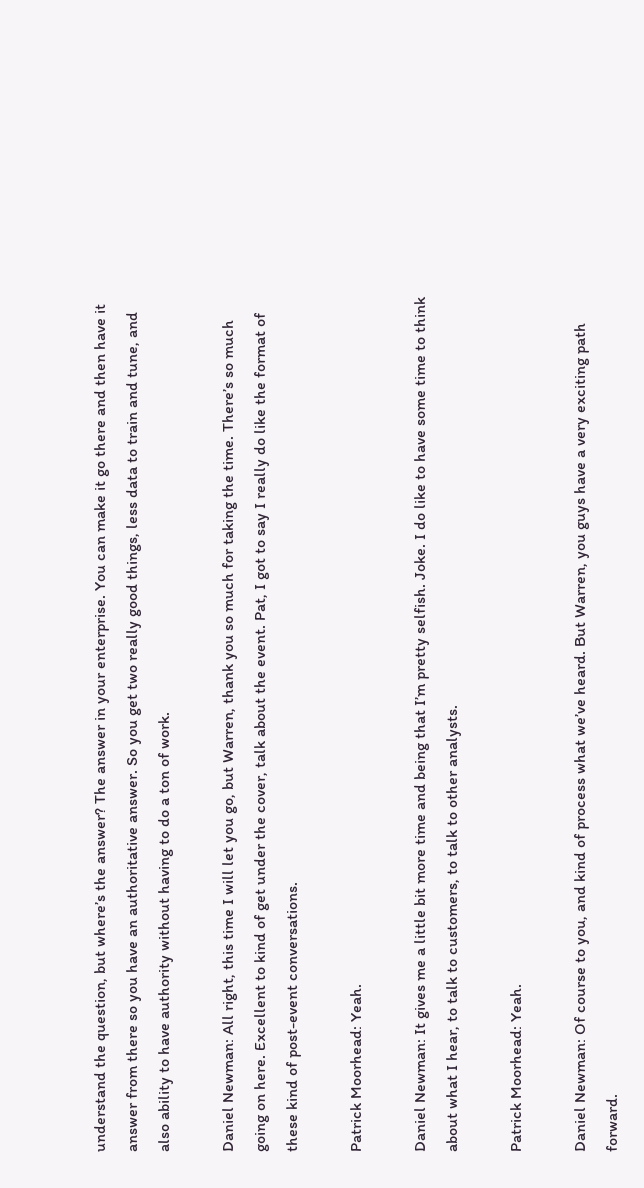understand the question, but where’s the answer? The answer in your enterprise. You can make it go there and then have it answer from there so you have an authoritative answer. So you get two really good things, less data to train and tune, and also ability to have authority without having to do a ton of work.

Daniel Newman: All right, this time I will let you go, but Warren, thank you so much for taking the time. There’s so much going on here. Excellent to kind of get under the cover, talk about the event. Pat, I got to say I really do like the format of these kind of post-event conversations.

Patrick Moorhead: Yeah.

Daniel Newman: It gives me a little bit more time and being that I’m pretty selfish. Joke. I do like to have some time to think about what I hear, to talk to customers, to talk to other analysts.

Patrick Moorhead: Yeah.

Daniel Newman: Of course to you, and kind of process what we’ve heard. But Warren, you guys have a very exciting path forward.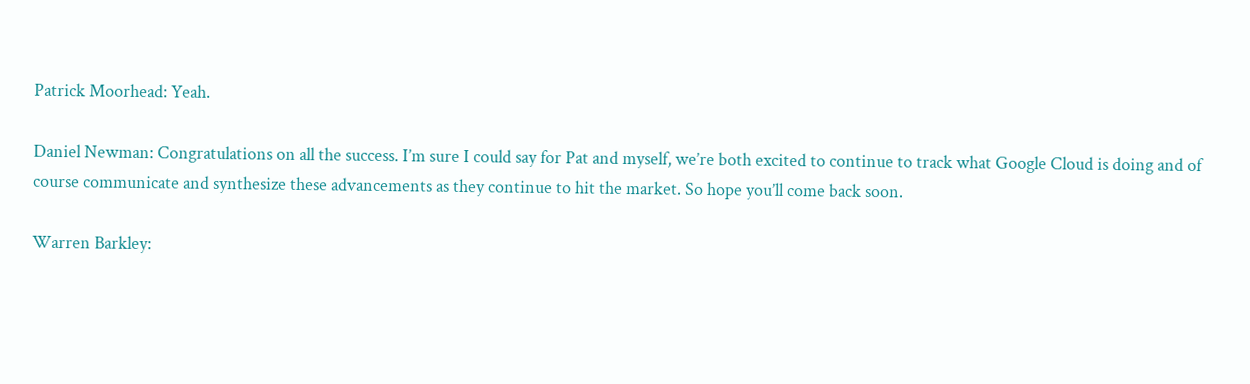Patrick Moorhead: Yeah.

Daniel Newman: Congratulations on all the success. I’m sure I could say for Pat and myself, we’re both excited to continue to track what Google Cloud is doing and of course communicate and synthesize these advancements as they continue to hit the market. So hope you’ll come back soon.

Warren Barkley: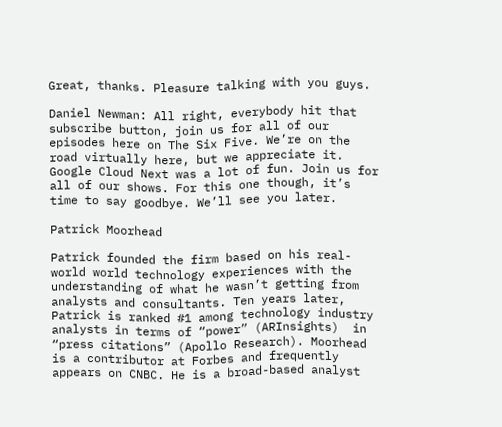Great, thanks. Pleasure talking with you guys.

Daniel Newman: All right, everybody hit that subscribe button, join us for all of our episodes here on The Six Five. We’re on the road virtually here, but we appreciate it. Google Cloud Next was a lot of fun. Join us for all of our shows. For this one though, it’s time to say goodbye. We’ll see you later.

Patrick Moorhead

Patrick founded the firm based on his real-world world technology experiences with the understanding of what he wasn’t getting from analysts and consultants. Ten years later, Patrick is ranked #1 among technology industry analysts in terms of “power” (ARInsights)  in “press citations” (Apollo Research). Moorhead is a contributor at Forbes and frequently appears on CNBC. He is a broad-based analyst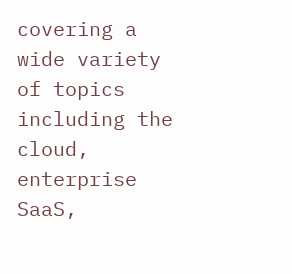covering a wide variety of topics including the cloud, enterprise SaaS,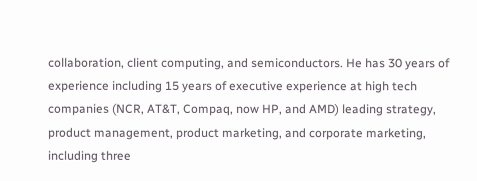collaboration, client computing, and semiconductors. He has 30 years of experience including 15 years of executive experience at high tech companies (NCR, AT&T, Compaq, now HP, and AMD) leading strategy, product management, product marketing, and corporate marketing, including three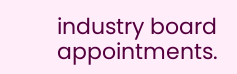industry board appointments.